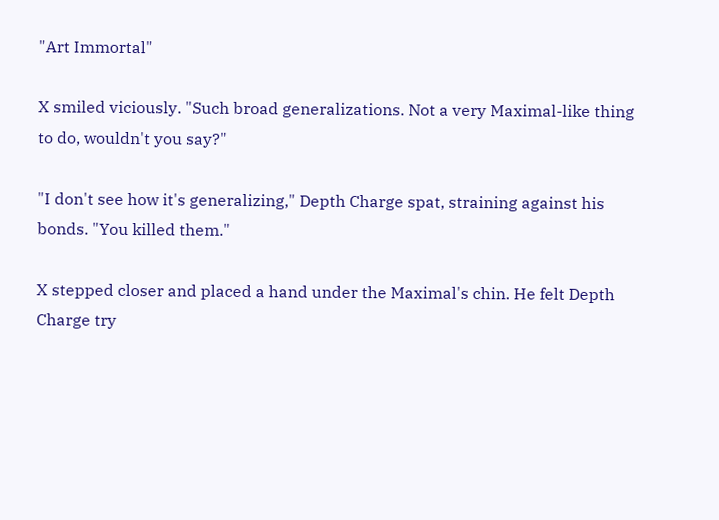"Art Immortal"

X smiled viciously. "Such broad generalizations. Not a very Maximal-like thing to do, wouldn't you say?"

"I don't see how it's generalizing," Depth Charge spat, straining against his bonds. "You killed them."

X stepped closer and placed a hand under the Maximal's chin. He felt Depth Charge try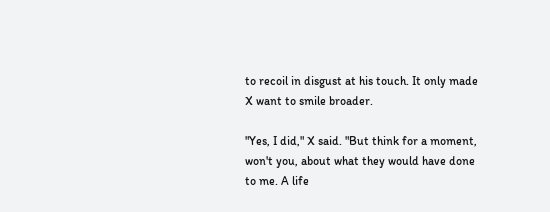to recoil in disgust at his touch. It only made X want to smile broader.

"Yes, I did," X said. "But think for a moment, won't you, about what they would have done to me. A life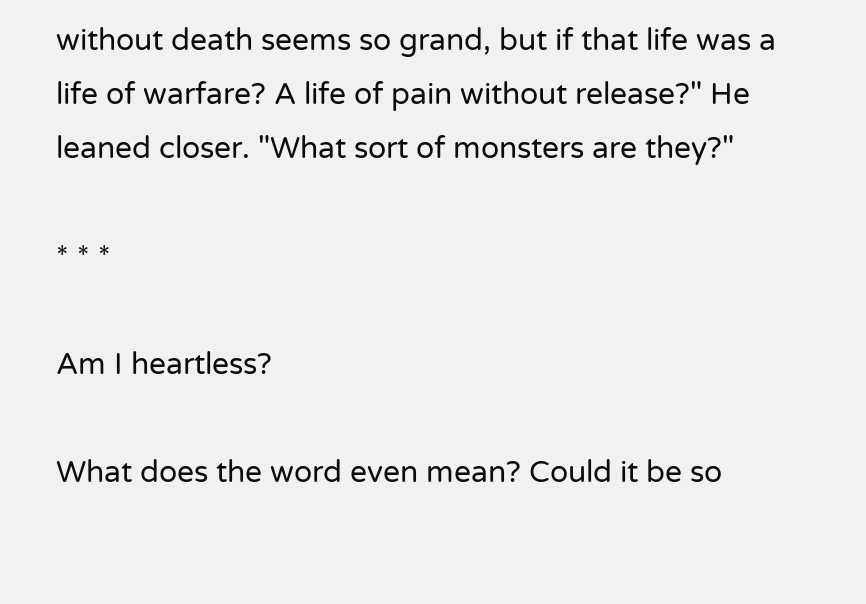without death seems so grand, but if that life was a life of warfare? A life of pain without release?" He leaned closer. "What sort of monsters are they?"

* * *

Am I heartless?

What does the word even mean? Could it be so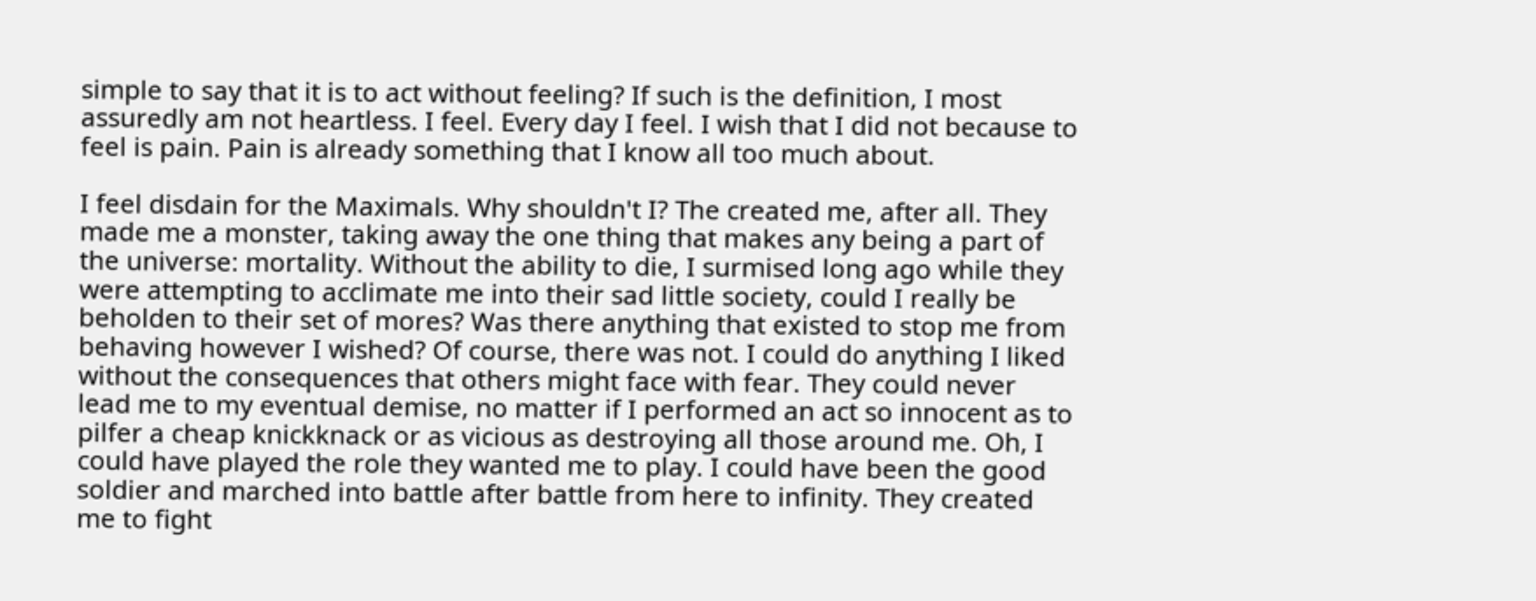simple to say that it is to act without feeling? If such is the definition, I most assuredly am not heartless. I feel. Every day I feel. I wish that I did not because to feel is pain. Pain is already something that I know all too much about.

I feel disdain for the Maximals. Why shouldn't I? The created me, after all. They made me a monster, taking away the one thing that makes any being a part of the universe: mortality. Without the ability to die, I surmised long ago while they were attempting to acclimate me into their sad little society, could I really be beholden to their set of mores? Was there anything that existed to stop me from behaving however I wished? Of course, there was not. I could do anything I liked without the consequences that others might face with fear. They could never lead me to my eventual demise, no matter if I performed an act so innocent as to pilfer a cheap knickknack or as vicious as destroying all those around me. Oh, I could have played the role they wanted me to play. I could have been the good soldier and marched into battle after battle from here to infinity. They created me to fight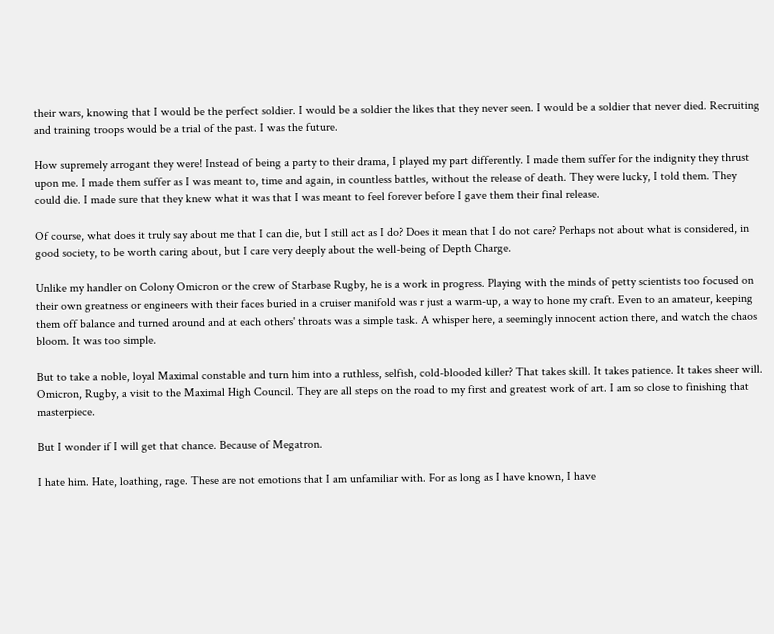their wars, knowing that I would be the perfect soldier. I would be a soldier the likes that they never seen. I would be a soldier that never died. Recruiting and training troops would be a trial of the past. I was the future.

How supremely arrogant they were! Instead of being a party to their drama, I played my part differently. I made them suffer for the indignity they thrust upon me. I made them suffer as I was meant to, time and again, in countless battles, without the release of death. They were lucky, I told them. They could die. I made sure that they knew what it was that I was meant to feel forever before I gave them their final release.

Of course, what does it truly say about me that I can die, but I still act as I do? Does it mean that I do not care? Perhaps not about what is considered, in good society, to be worth caring about, but I care very deeply about the well-being of Depth Charge.

Unlike my handler on Colony Omicron or the crew of Starbase Rugby, he is a work in progress. Playing with the minds of petty scientists too focused on their own greatness or engineers with their faces buried in a cruiser manifold was r just a warm-up, a way to hone my craft. Even to an amateur, keeping them off balance and turned around and at each others' throats was a simple task. A whisper here, a seemingly innocent action there, and watch the chaos bloom. It was too simple.

But to take a noble, loyal Maximal constable and turn him into a ruthless, selfish, cold-blooded killer? That takes skill. It takes patience. It takes sheer will. Omicron, Rugby, a visit to the Maximal High Council. They are all steps on the road to my first and greatest work of art. I am so close to finishing that masterpiece.

But I wonder if I will get that chance. Because of Megatron.

I hate him. Hate, loathing, rage. These are not emotions that I am unfamiliar with. For as long as I have known, I have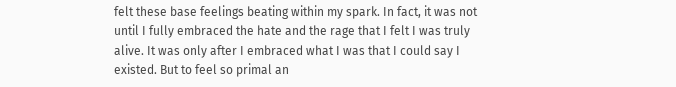felt these base feelings beating within my spark. In fact, it was not until I fully embraced the hate and the rage that I felt I was truly alive. It was only after I embraced what I was that I could say I existed. But to feel so primal an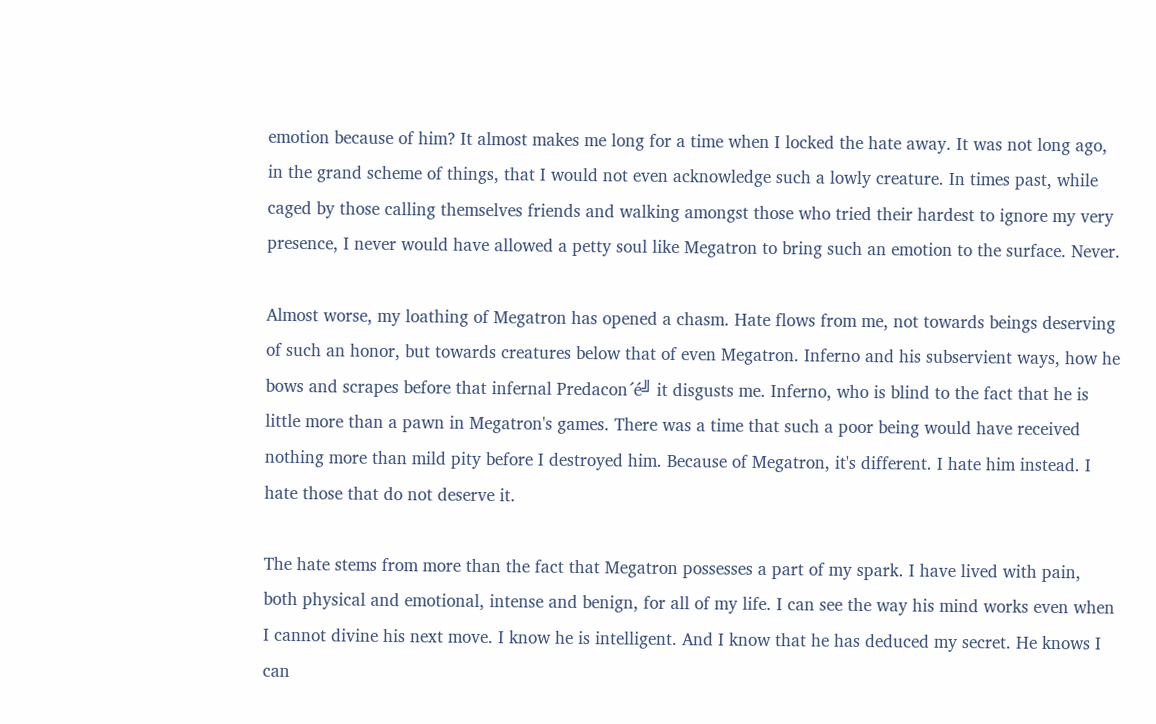emotion because of him? It almost makes me long for a time when I locked the hate away. It was not long ago, in the grand scheme of things, that I would not even acknowledge such a lowly creature. In times past, while caged by those calling themselves friends and walking amongst those who tried their hardest to ignore my very presence, I never would have allowed a petty soul like Megatron to bring such an emotion to the surface. Never.

Almost worse, my loathing of Megatron has opened a chasm. Hate flows from me, not towards beings deserving of such an honor, but towards creatures below that of even Megatron. Inferno and his subservient ways, how he bows and scrapes before that infernal Predacon´é╝ it disgusts me. Inferno, who is blind to the fact that he is little more than a pawn in Megatron's games. There was a time that such a poor being would have received nothing more than mild pity before I destroyed him. Because of Megatron, it's different. I hate him instead. I hate those that do not deserve it.

The hate stems from more than the fact that Megatron possesses a part of my spark. I have lived with pain, both physical and emotional, intense and benign, for all of my life. I can see the way his mind works even when I cannot divine his next move. I know he is intelligent. And I know that he has deduced my secret. He knows I can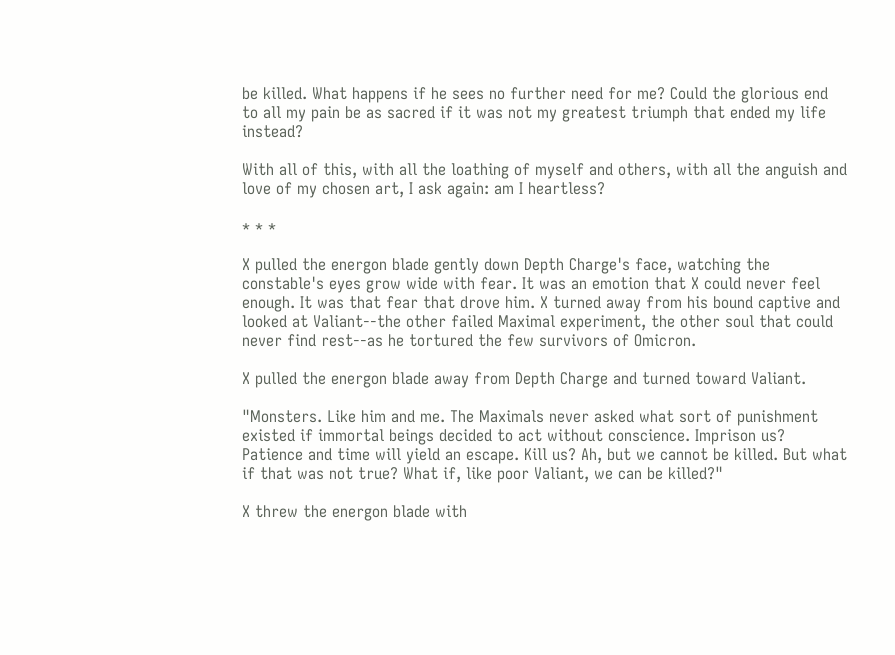be killed. What happens if he sees no further need for me? Could the glorious end to all my pain be as sacred if it was not my greatest triumph that ended my life instead?

With all of this, with all the loathing of myself and others, with all the anguish and love of my chosen art, I ask again: am I heartless?

* * *

X pulled the energon blade gently down Depth Charge's face, watching the constable's eyes grow wide with fear. It was an emotion that X could never feel enough. It was that fear that drove him. X turned away from his bound captive and looked at Valiant--the other failed Maximal experiment, the other soul that could never find rest--as he tortured the few survivors of Omicron.

X pulled the energon blade away from Depth Charge and turned toward Valiant.

"Monsters. Like him and me. The Maximals never asked what sort of punishment existed if immortal beings decided to act without conscience. Imprison us? Patience and time will yield an escape. Kill us? Ah, but we cannot be killed. But what if that was not true? What if, like poor Valiant, we can be killed?"

X threw the energon blade with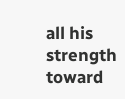all his strength toward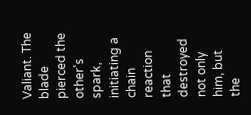Valiant. The blade pierced the other's spark, initiating a chain reaction that destroyed not only him, but the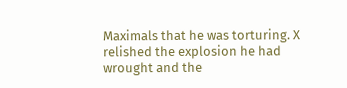Maximals that he was torturing. X relished the explosion he had wrought and the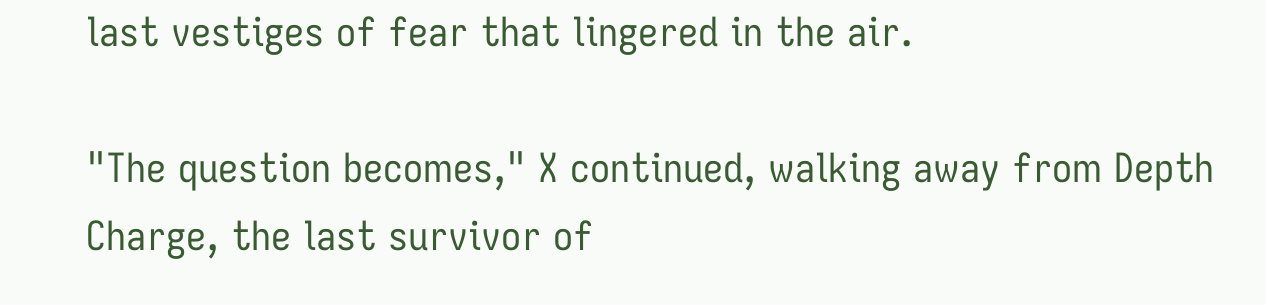last vestiges of fear that lingered in the air.

"The question becomes," X continued, walking away from Depth Charge, the last survivor of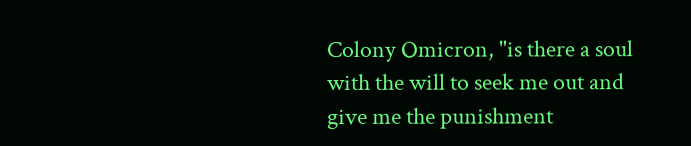Colony Omicron, "is there a soul with the will to seek me out and give me the punishment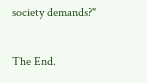society demands?"

The End.